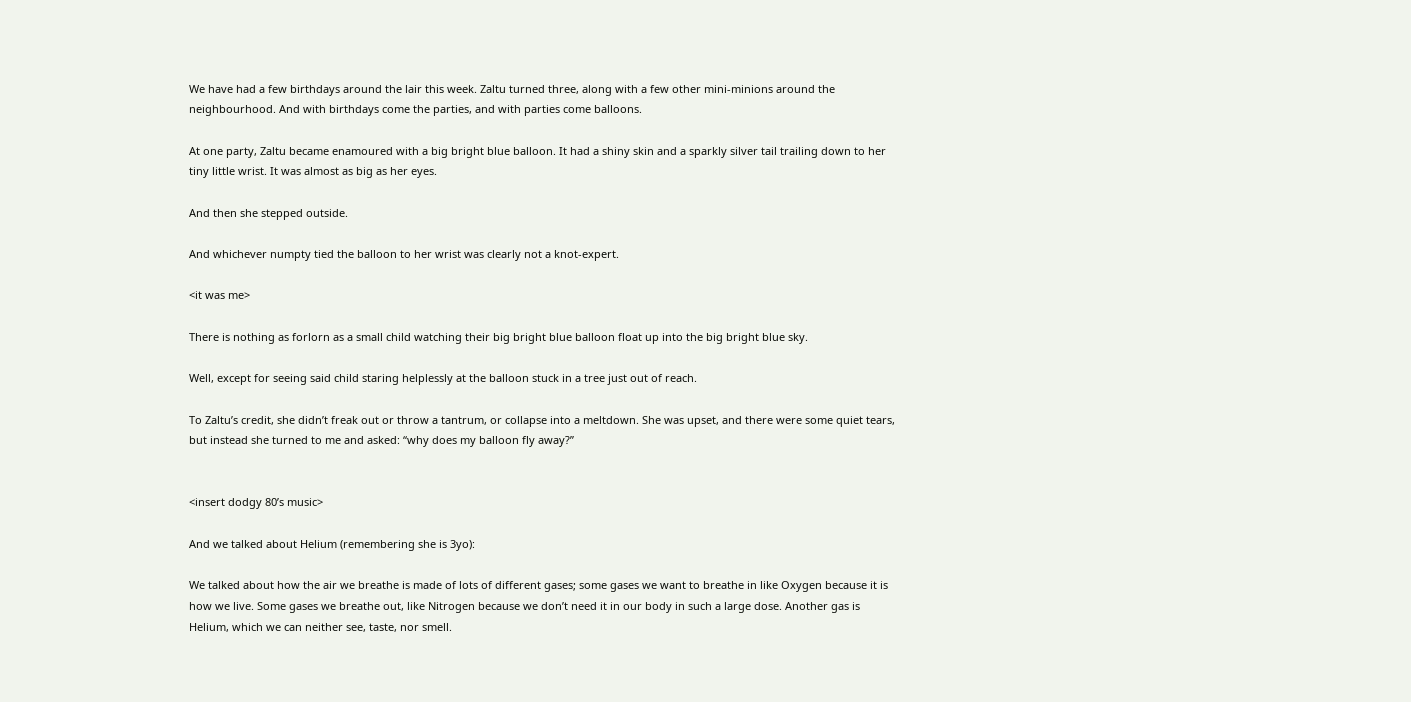We have had a few birthdays around the lair this week. Zaltu turned three, along with a few other mini-minions around the neighbourhood. And with birthdays come the parties, and with parties come balloons.

At one party, Zaltu became enamoured with a big bright blue balloon. It had a shiny skin and a sparkly silver tail trailing down to her tiny little wrist. It was almost as big as her eyes.

And then she stepped outside.

And whichever numpty tied the balloon to her wrist was clearly not a knot-expert.

<it was me>

There is nothing as forlorn as a small child watching their big bright blue balloon float up into the big bright blue sky.

Well, except for seeing said child staring helplessly at the balloon stuck in a tree just out of reach.

To Zaltu’s credit, she didn’t freak out or throw a tantrum, or collapse into a meltdown. She was upset, and there were some quiet tears, but instead she turned to me and asked: “why does my balloon fly away?”


<insert dodgy 80’s music>

And we talked about Helium (remembering she is 3yo):

We talked about how the air we breathe is made of lots of different gases; some gases we want to breathe in like Oxygen because it is how we live. Some gases we breathe out, like Nitrogen because we don’t need it in our body in such a large dose. Another gas is Helium, which we can neither see, taste, nor smell.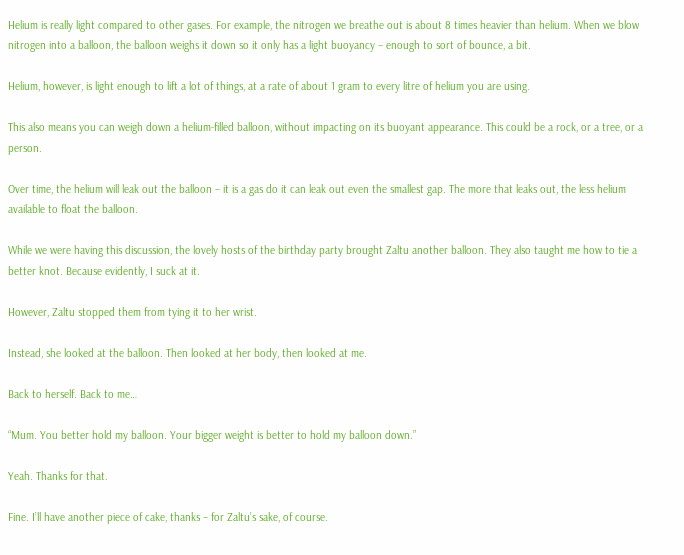Helium is really light compared to other gases. For example, the nitrogen we breathe out is about 8 times heavier than helium. When we blow nitrogen into a balloon, the balloon weighs it down so it only has a light buoyancy – enough to sort of bounce, a bit.

Helium, however, is light enough to lift a lot of things, at a rate of about 1 gram to every litre of helium you are using.

This also means you can weigh down a helium-filled balloon, without impacting on its buoyant appearance. This could be a rock, or a tree, or a person.

Over time, the helium will leak out the balloon – it is a gas do it can leak out even the smallest gap. The more that leaks out, the less helium available to float the balloon.

While we were having this discussion, the lovely hosts of the birthday party brought Zaltu another balloon. They also taught me how to tie a better knot. Because evidently, I suck at it.

However, Zaltu stopped them from tying it to her wrist.

Instead, she looked at the balloon. Then looked at her body, then looked at me.

Back to herself. Back to me…

“Mum. You better hold my balloon. Your bigger weight is better to hold my balloon down.”

Yeah. Thanks for that.

Fine. I’ll have another piece of cake, thanks – for Zaltu’s sake, of course.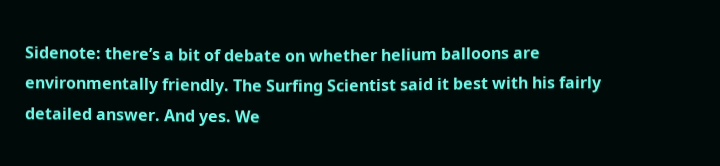Sidenote: there’s a bit of debate on whether helium balloons are environmentally friendly. The Surfing Scientist said it best with his fairly detailed answer. And yes. We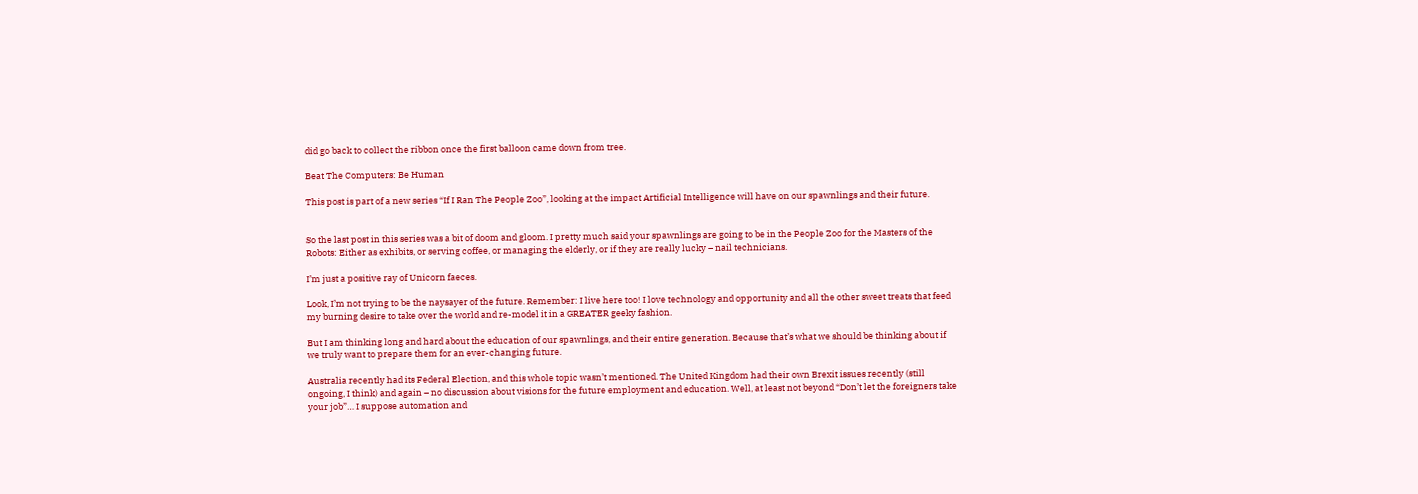did go back to collect the ribbon once the first balloon came down from tree.

Beat The Computers: Be Human

This post is part of a new series “If I Ran The People Zoo”, looking at the impact Artificial Intelligence will have on our spawnlings and their future.


So the last post in this series was a bit of doom and gloom. I pretty much said your spawnlings are going to be in the People Zoo for the Masters of the Robots: Either as exhibits, or serving coffee, or managing the elderly, or if they are really lucky – nail technicians.

I’m just a positive ray of Unicorn faeces.

Look, I’m not trying to be the naysayer of the future. Remember: I live here too! I love technology and opportunity and all the other sweet treats that feed my burning desire to take over the world and re-model it in a GREATER geeky fashion.

But I am thinking long and hard about the education of our spawnlings, and their entire generation. Because that’s what we should be thinking about if we truly want to prepare them for an ever-changing future.

Australia recently had its Federal Election, and this whole topic wasn’t mentioned. The United Kingdom had their own Brexit issues recently (still ongoing, I think) and again – no discussion about visions for the future employment and education. Well, at least not beyond “Don’t let the foreigners take your job”… I suppose automation and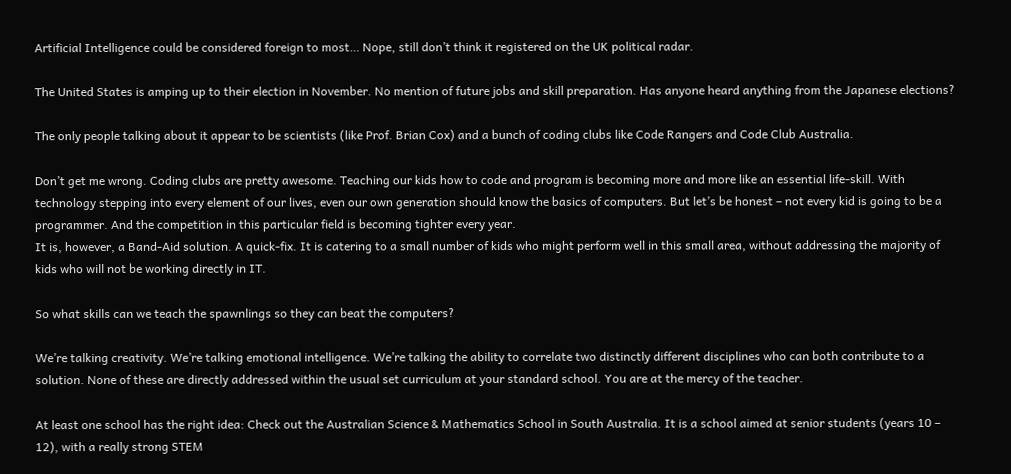Artificial Intelligence could be considered foreign to most… Nope, still don’t think it registered on the UK political radar.

The United States is amping up to their election in November. No mention of future jobs and skill preparation. Has anyone heard anything from the Japanese elections?

The only people talking about it appear to be scientists (like Prof. Brian Cox) and a bunch of coding clubs like Code Rangers and Code Club Australia.

Don’t get me wrong. Coding clubs are pretty awesome. Teaching our kids how to code and program is becoming more and more like an essential life-skill. With technology stepping into every element of our lives, even our own generation should know the basics of computers. But let’s be honest – not every kid is going to be a programmer. And the competition in this particular field is becoming tighter every year.
It is, however, a Band-Aid solution. A quick-fix. It is catering to a small number of kids who might perform well in this small area, without addressing the majority of kids who will not be working directly in IT.

So what skills can we teach the spawnlings so they can beat the computers?

We’re talking creativity. We’re talking emotional intelligence. We’re talking the ability to correlate two distinctly different disciplines who can both contribute to a solution. None of these are directly addressed within the usual set curriculum at your standard school. You are at the mercy of the teacher.

At least one school has the right idea: Check out the Australian Science & Mathematics School in South Australia. It is a school aimed at senior students (years 10 – 12), with a really strong STEM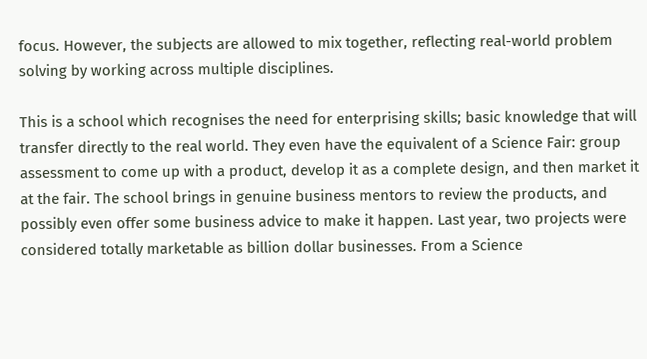focus. However, the subjects are allowed to mix together, reflecting real-world problem solving by working across multiple disciplines.

This is a school which recognises the need for enterprising skills; basic knowledge that will transfer directly to the real world. They even have the equivalent of a Science Fair: group assessment to come up with a product, develop it as a complete design, and then market it at the fair. The school brings in genuine business mentors to review the products, and possibly even offer some business advice to make it happen. Last year, two projects were considered totally marketable as billion dollar businesses. From a Science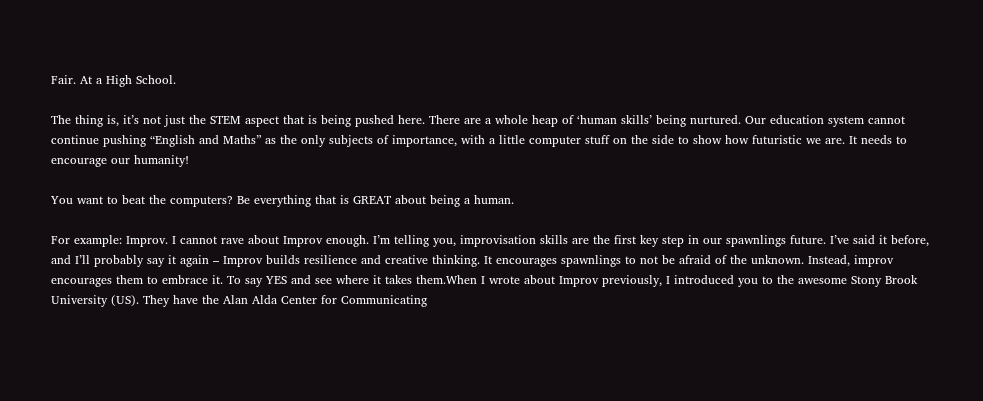Fair. At a High School.

The thing is, it’s not just the STEM aspect that is being pushed here. There are a whole heap of ‘human skills’ being nurtured. Our education system cannot continue pushing “English and Maths” as the only subjects of importance, with a little computer stuff on the side to show how futuristic we are. It needs to encourage our humanity!

You want to beat the computers? Be everything that is GREAT about being a human.

For example: Improv. I cannot rave about Improv enough. I’m telling you, improvisation skills are the first key step in our spawnlings future. I’ve said it before, and I’ll probably say it again – Improv builds resilience and creative thinking. It encourages spawnlings to not be afraid of the unknown. Instead, improv encourages them to embrace it. To say YES and see where it takes them.When I wrote about Improv previously, I introduced you to the awesome Stony Brook University (US). They have the Alan Alda Center for Communicating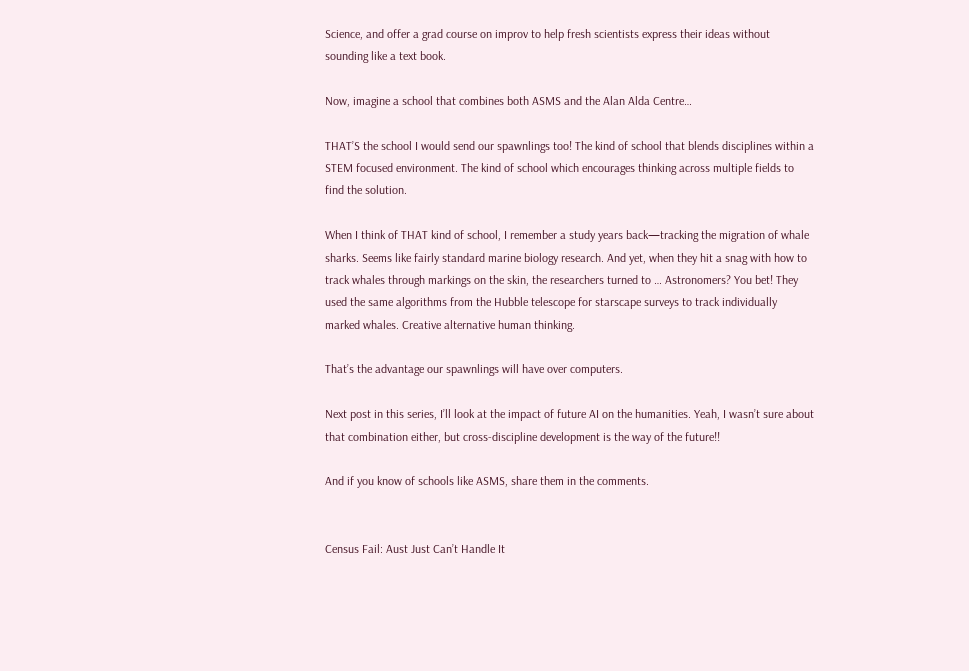Science, and offer a grad course on improv to help fresh scientists express their ideas without sounding like a text book.

Now, imagine a school that combines both ASMS and the Alan Alda Centre…

THAT’S the school I would send our spawnlings too! The kind of school that blends disciplines within a STEM focused environment. The kind of school which encourages thinking across multiple fields to find the solution.

When I think of THAT kind of school, I remember a study years back—tracking the migration of whale sharks. Seems like fairly standard marine biology research. And yet, when they hit a snag with how to track whales through markings on the skin, the researchers turned to … Astronomers? You bet! They used the same algorithms from the Hubble telescope for starscape surveys to track individually marked whales. Creative alternative human thinking.

That’s the advantage our spawnlings will have over computers.

Next post in this series, I’ll look at the impact of future AI on the humanities. Yeah, I wasn’t sure about that combination either, but cross-discipline development is the way of the future!!

And if you know of schools like ASMS, share them in the comments.


Census Fail: Aust Just Can’t Handle It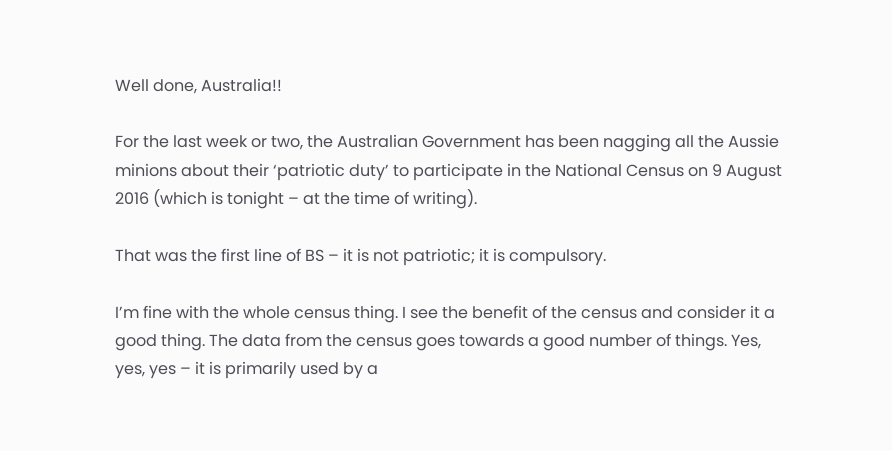Well done, Australia!!

For the last week or two, the Australian Government has been nagging all the Aussie minions about their ‘patriotic duty’ to participate in the National Census on 9 August 2016 (which is tonight – at the time of writing).

That was the first line of BS – it is not patriotic; it is compulsory.

I’m fine with the whole census thing. I see the benefit of the census and consider it a good thing. The data from the census goes towards a good number of things. Yes, yes, yes – it is primarily used by a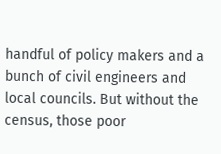handful of policy makers and a bunch of civil engineers and local councils. But without the census, those poor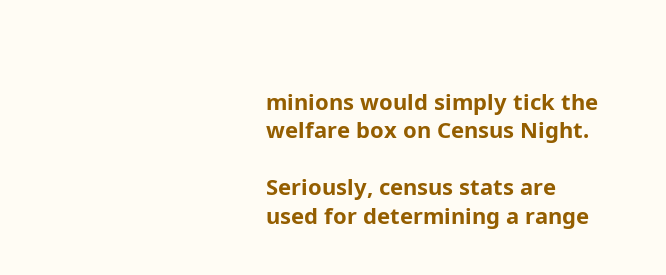minions would simply tick the welfare box on Census Night.

Seriously, census stats are used for determining a range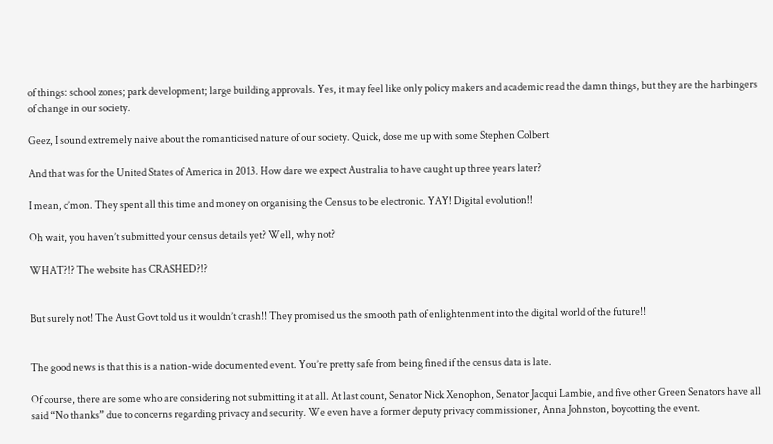of things: school zones; park development; large building approvals. Yes, it may feel like only policy makers and academic read the damn things, but they are the harbingers of change in our society.

Geez, I sound extremely naive about the romanticised nature of our society. Quick, dose me up with some Stephen Colbert

And that was for the United States of America in 2013. How dare we expect Australia to have caught up three years later?

I mean, c’mon. They spent all this time and money on organising the Census to be electronic. YAY! Digital evolution!!

Oh wait, you haven’t submitted your census details yet? Well, why not?

WHAT?!? The website has CRASHED?!?


But surely not! The Aust Govt told us it wouldn’t crash!! They promised us the smooth path of enlightenment into the digital world of the future!!


The good news is that this is a nation-wide documented event. You’re pretty safe from being fined if the census data is late.

Of course, there are some who are considering not submitting it at all. At last count, Senator Nick Xenophon, Senator Jacqui Lambie, and five other Green Senators have all said “No thanks” due to concerns regarding privacy and security. We even have a former deputy privacy commissioner, Anna Johnston, boycotting the event.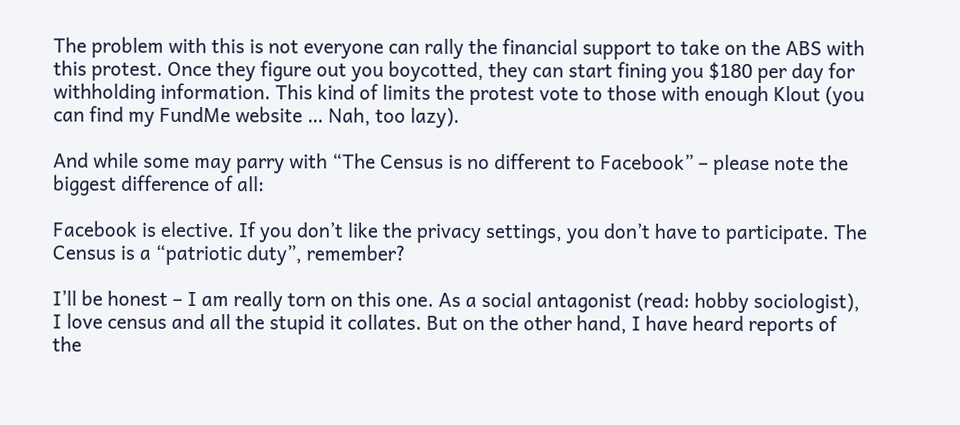The problem with this is not everyone can rally the financial support to take on the ABS with this protest. Once they figure out you boycotted, they can start fining you $180 per day for withholding information. This kind of limits the protest vote to those with enough Klout (you can find my FundMe website … Nah, too lazy).

And while some may parry with “The Census is no different to Facebook” – please note the biggest difference of all:

Facebook is elective. If you don’t like the privacy settings, you don’t have to participate. The Census is a “patriotic duty”, remember?

I’ll be honest – I am really torn on this one. As a social antagonist (read: hobby sociologist), I love census and all the stupid it collates. But on the other hand, I have heard reports of the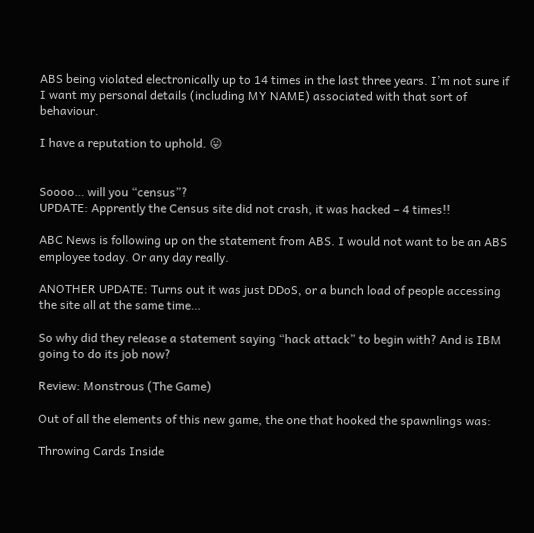ABS being violated electronically up to 14 times in the last three years. I’m not sure if I want my personal details (including MY NAME) associated with that sort of behaviour.

I have a reputation to uphold. 😛


Soooo… will you “census”?
UPDATE: Apprently the Census site did not crash, it was hacked – 4 times!!

ABC News is following up on the statement from ABS. I would not want to be an ABS employee today. Or any day really.

ANOTHER UPDATE: Turns out it was just DDoS, or a bunch load of people accessing the site all at the same time…

So why did they release a statement saying “hack attack” to begin with? And is IBM going to do its job now?

Review: Monstrous (The Game)

Out of all the elements of this new game, the one that hooked the spawnlings was:

Throwing Cards Inside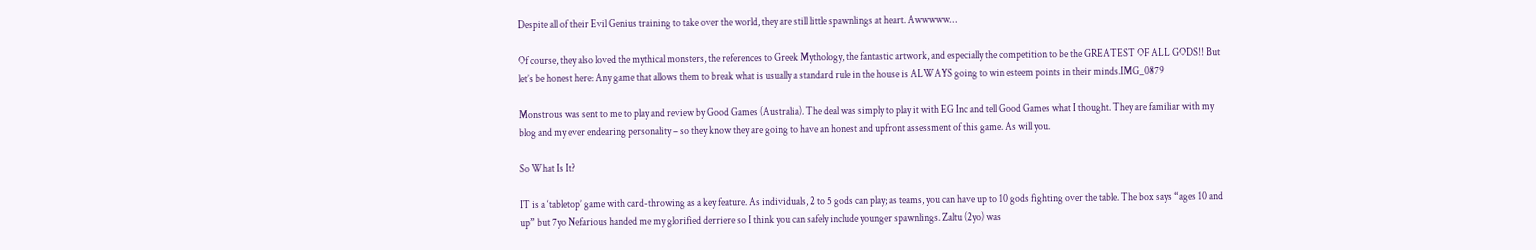Despite all of their Evil Genius training to take over the world, they are still little spawnlings at heart. Awwwww…

Of course, they also loved the mythical monsters, the references to Greek Mythology, the fantastic artwork, and especially the competition to be the GREATEST OF ALL GODS!! But let’s be honest here: Any game that allows them to break what is usually a standard rule in the house is ALWAYS going to win esteem points in their minds.IMG_0879

Monstrous was sent to me to play and review by Good Games (Australia). The deal was simply to play it with EG Inc and tell Good Games what I thought. They are familiar with my blog and my ever endearing personality – so they know they are going to have an honest and upfront assessment of this game. As will you.

So What Is It?

IT is a ‘tabletop’ game with card-throwing as a key feature. As individuals, 2 to 5 gods can play; as teams, you can have up to 10 gods fighting over the table. The box says “ages 10 and up” but 7yo Nefarious handed me my glorified derriere so I think you can safely include younger spawnlings. Zaltu (2yo) was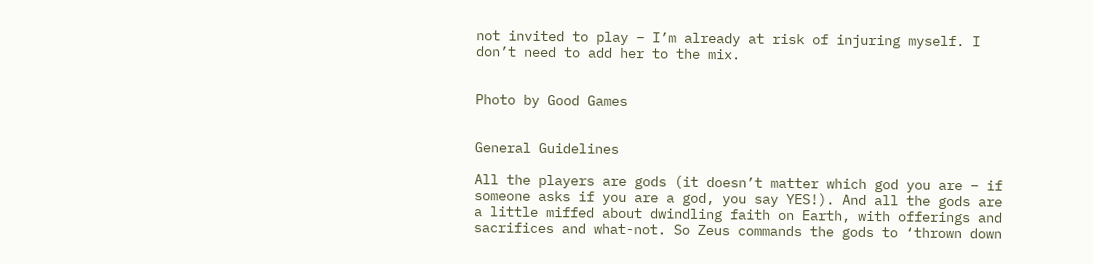not invited to play – I’m already at risk of injuring myself. I don’t need to add her to the mix.


Photo by Good Games


General Guidelines

All the players are gods (it doesn’t matter which god you are – if someone asks if you are a god, you say YES!). And all the gods are a little miffed about dwindling faith on Earth, with offerings and sacrifices and what-not. So Zeus commands the gods to ‘thrown down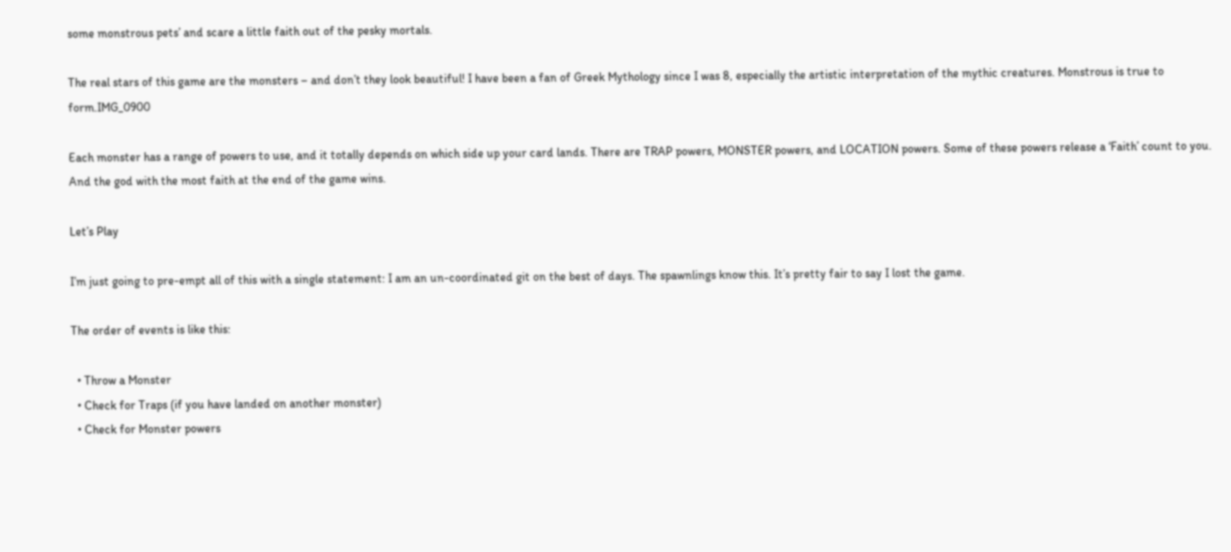some monstrous pets’ and scare a little faith out of the pesky mortals.

The real stars of this game are the monsters – and don’t they look beautiful! I have been a fan of Greek Mythology since I was 8, especially the artistic interpretation of the mythic creatures. Monstrous is true to form.IMG_0900

Each monster has a range of powers to use, and it totally depends on which side up your card lands. There are TRAP powers, MONSTER powers, and LOCATION powers. Some of these powers release a ‘Faith’ count to you. And the god with the most faith at the end of the game wins.

Let’s Play

I’m just going to pre-empt all of this with a single statement: I am an un-coordinated git on the best of days. The spawnlings know this. It’s pretty fair to say I lost the game.

The order of events is like this:

  • Throw a Monster
  • Check for Traps (if you have landed on another monster)
  • Check for Monster powers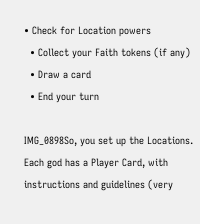• Check for Location powers
  • Collect your Faith tokens (if any)
  • Draw a card
  • End your turn

IMG_0898So, you set up the Locations. Each god has a Player Card, with instructions and guidelines (very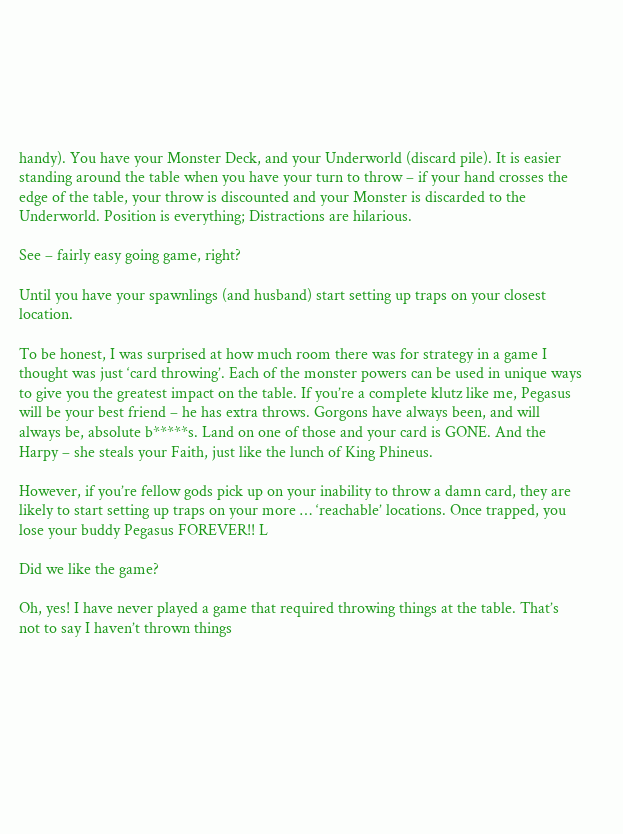handy). You have your Monster Deck, and your Underworld (discard pile). It is easier standing around the table when you have your turn to throw – if your hand crosses the edge of the table, your throw is discounted and your Monster is discarded to the Underworld. Position is everything; Distractions are hilarious.

See – fairly easy going game, right?

Until you have your spawnlings (and husband) start setting up traps on your closest location.

To be honest, I was surprised at how much room there was for strategy in a game I thought was just ‘card throwing’. Each of the monster powers can be used in unique ways to give you the greatest impact on the table. If you’re a complete klutz like me, Pegasus will be your best friend – he has extra throws. Gorgons have always been, and will always be, absolute b*****s. Land on one of those and your card is GONE. And the Harpy – she steals your Faith, just like the lunch of King Phineus.

However, if you’re fellow gods pick up on your inability to throw a damn card, they are likely to start setting up traps on your more … ‘reachable’ locations. Once trapped, you lose your buddy Pegasus FOREVER!! L

Did we like the game?

Oh, yes! I have never played a game that required throwing things at the table. That’s not to say I haven’t thrown things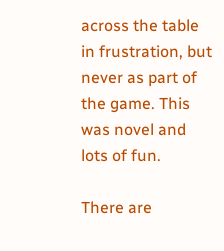across the table in frustration, but never as part of the game. This was novel and lots of fun.

There are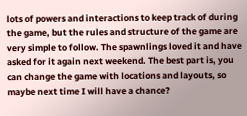lots of powers and interactions to keep track of during the game, but the rules and structure of the game are very simple to follow. The spawnlings loved it and have asked for it again next weekend. The best part is, you can change the game with locations and layouts, so maybe next time I will have a chance?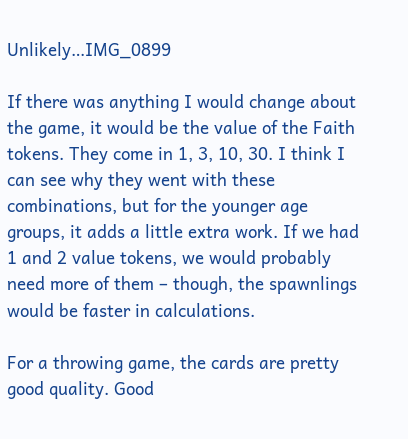Unlikely…IMG_0899

If there was anything I would change about the game, it would be the value of the Faith tokens. They come in 1, 3, 10, 30. I think I can see why they went with these combinations, but for the younger age groups, it adds a little extra work. If we had 1 and 2 value tokens, we would probably need more of them – though, the spawnlings would be faster in calculations.

For a throwing game, the cards are pretty good quality. Good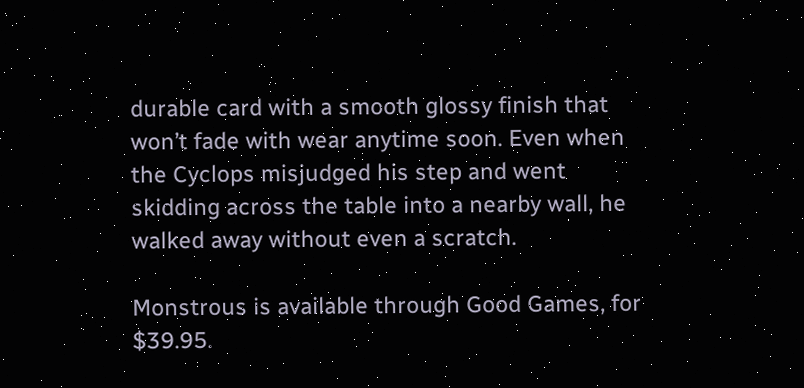durable card with a smooth glossy finish that won’t fade with wear anytime soon. Even when the Cyclops misjudged his step and went skidding across the table into a nearby wall, he walked away without even a scratch.

Monstrous is available through Good Games, for $39.95.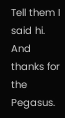Tell them I said hi. And thanks for the Pegasus.